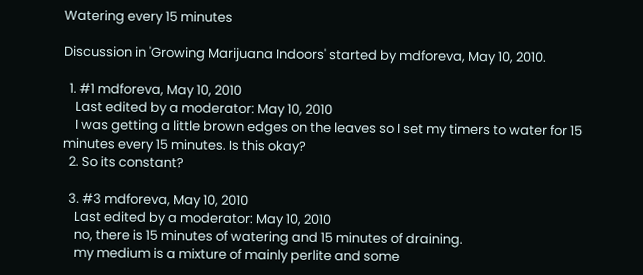Watering every 15 minutes

Discussion in 'Growing Marijuana Indoors' started by mdforeva, May 10, 2010.

  1. #1 mdforeva, May 10, 2010
    Last edited by a moderator: May 10, 2010
    I was getting a little brown edges on the leaves so I set my timers to water for 15 minutes every 15 minutes. Is this okay?
  2. So its constant?

  3. #3 mdforeva, May 10, 2010
    Last edited by a moderator: May 10, 2010
    no, there is 15 minutes of watering and 15 minutes of draining.
    my medium is a mixture of mainly perlite and some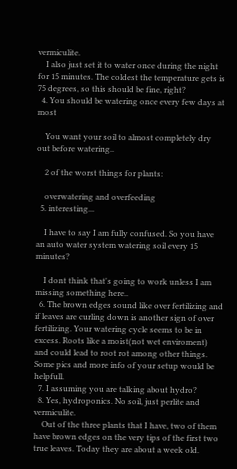vermiculite.
    I also just set it to water once during the night for 15 minutes. The coldest the temperature gets is 75 degrees, so this should be fine, right?
  4. You should be watering once every few days at most

    You want your soil to almost completely dry out before watering..

    2 of the worst things for plants:

    overwatering and overfeeding
  5. interesting...

    I have to say I am fully confused. So you have an auto water system watering soil every 15 minutes?

    I dont think that's going to work unless I am missing something here..
  6. The brown edges sound like over fertilizing and if leaves are curling down is another sign of over fertilizing. Your watering cycle seems to be in excess. Roots like a moist(not wet enviroment) and could lead to root rot among other things. Some pics and more info of your setup would be helpfull.
  7. I assuming you are talking about hydro?
  8. Yes, hydroponics. No soil, just perlite and vermiculite.
    Out of the three plants that I have, two of them have brown edges on the very tips of the first two true leaves. Today they are about a week old.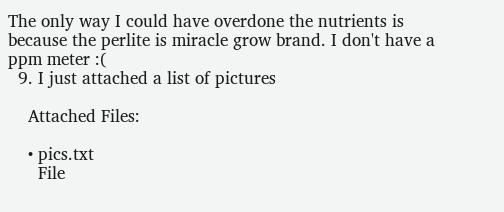The only way I could have overdone the nutrients is because the perlite is miracle grow brand. I don't have a ppm meter :(
  9. I just attached a list of pictures

    Attached Files:

    • pics.txt
      File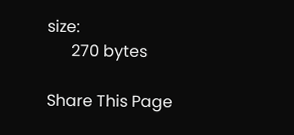size:
      270 bytes

Share This Page